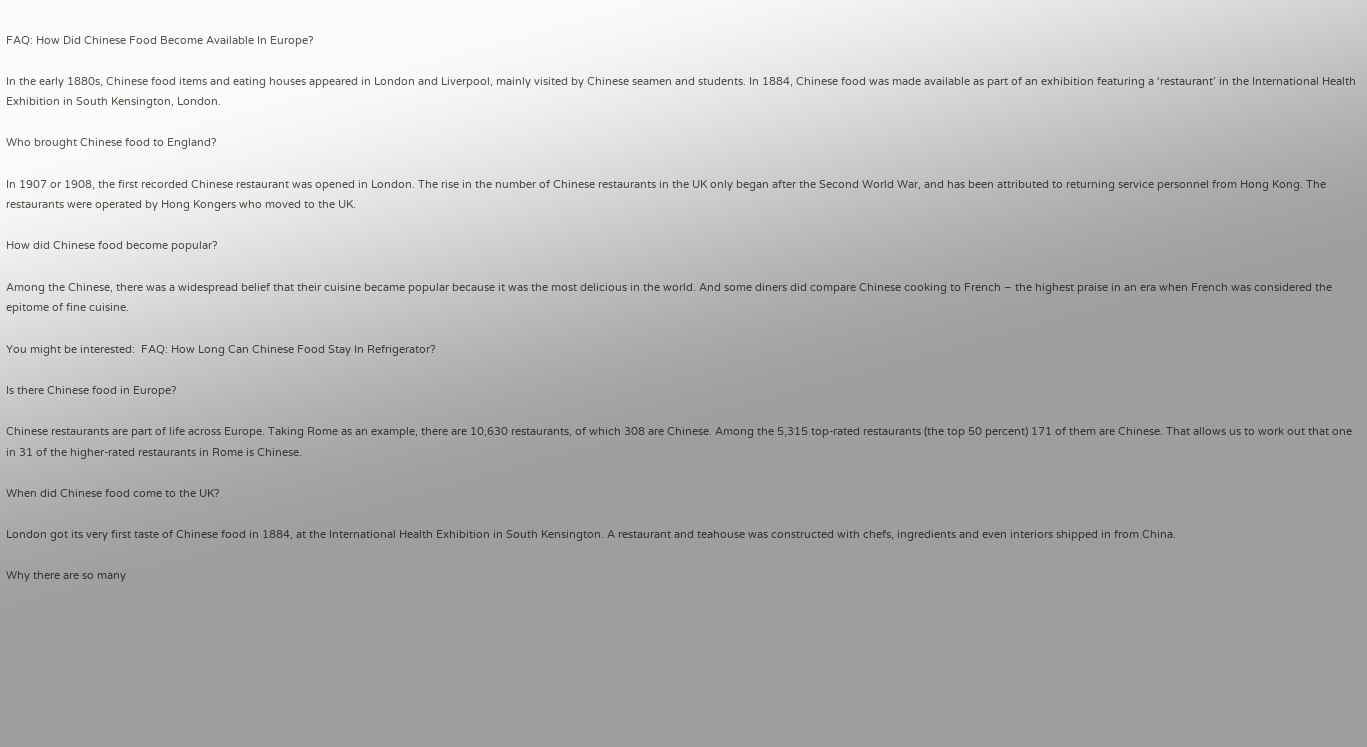FAQ: How Did Chinese Food Become Available In Europe?

In the early 1880s, Chinese food items and eating houses appeared in London and Liverpool, mainly visited by Chinese seamen and students. In 1884, Chinese food was made available as part of an exhibition featuring a ‘restaurant’ in the International Health Exhibition in South Kensington, London.

Who brought Chinese food to England?

In 1907 or 1908, the first recorded Chinese restaurant was opened in London. The rise in the number of Chinese restaurants in the UK only began after the Second World War, and has been attributed to returning service personnel from Hong Kong. The restaurants were operated by Hong Kongers who moved to the UK.

How did Chinese food become popular?

Among the Chinese, there was a widespread belief that their cuisine became popular because it was the most delicious in the world. And some diners did compare Chinese cooking to French – the highest praise in an era when French was considered the epitome of fine cuisine.

You might be interested:  FAQ: How Long Can Chinese Food Stay In Refrigerator?

Is there Chinese food in Europe?

Chinese restaurants are part of life across Europe. Taking Rome as an example, there are 10,630 restaurants, of which 308 are Chinese. Among the 5,315 top-rated restaurants (the top 50 percent) 171 of them are Chinese. That allows us to work out that one in 31 of the higher-rated restaurants in Rome is Chinese.

When did Chinese food come to the UK?

London got its very first taste of Chinese food in 1884, at the International Health Exhibition in South Kensington. A restaurant and teahouse was constructed with chefs, ingredients and even interiors shipped in from China.

Why there are so many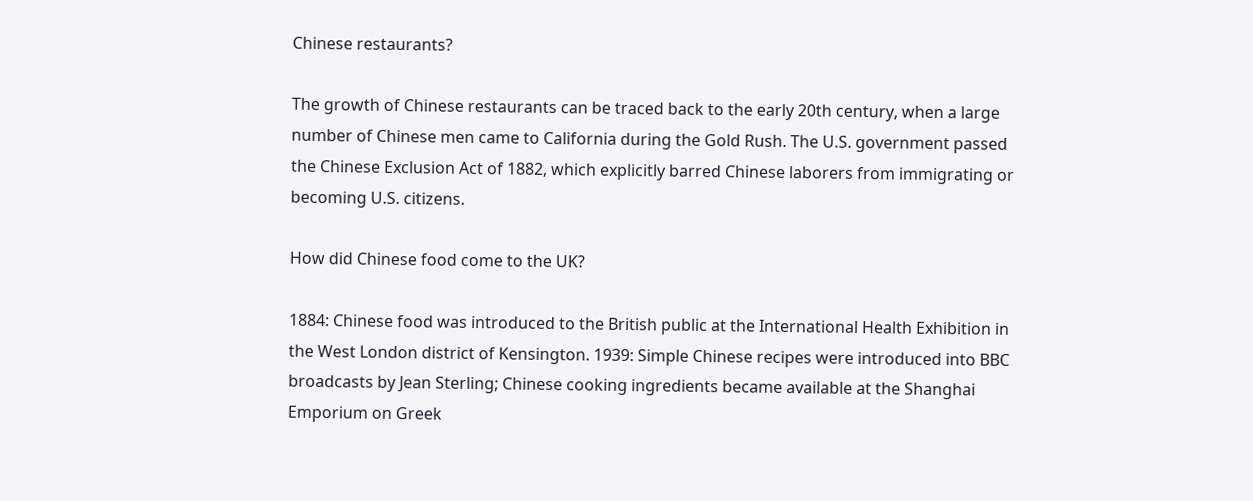Chinese restaurants?

The growth of Chinese restaurants can be traced back to the early 20th century, when a large number of Chinese men came to California during the Gold Rush. The U.S. government passed the Chinese Exclusion Act of 1882, which explicitly barred Chinese laborers from immigrating or becoming U.S. citizens.

How did Chinese food come to the UK?

1884: Chinese food was introduced to the British public at the International Health Exhibition in the West London district of Kensington. 1939: Simple Chinese recipes were introduced into BBC broadcasts by Jean Sterling; Chinese cooking ingredients became available at the Shanghai Emporium on Greek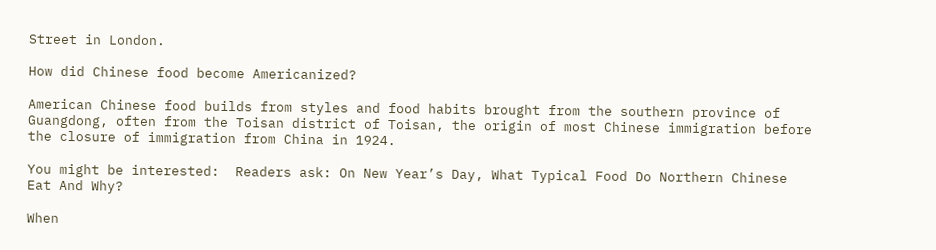Street in London.

How did Chinese food become Americanized?

American Chinese food builds from styles and food habits brought from the southern province of Guangdong, often from the Toisan district of Toisan, the origin of most Chinese immigration before the closure of immigration from China in 1924.

You might be interested:  Readers ask: On New Year’s Day, What Typical Food Do Northern Chinese Eat And Why?

When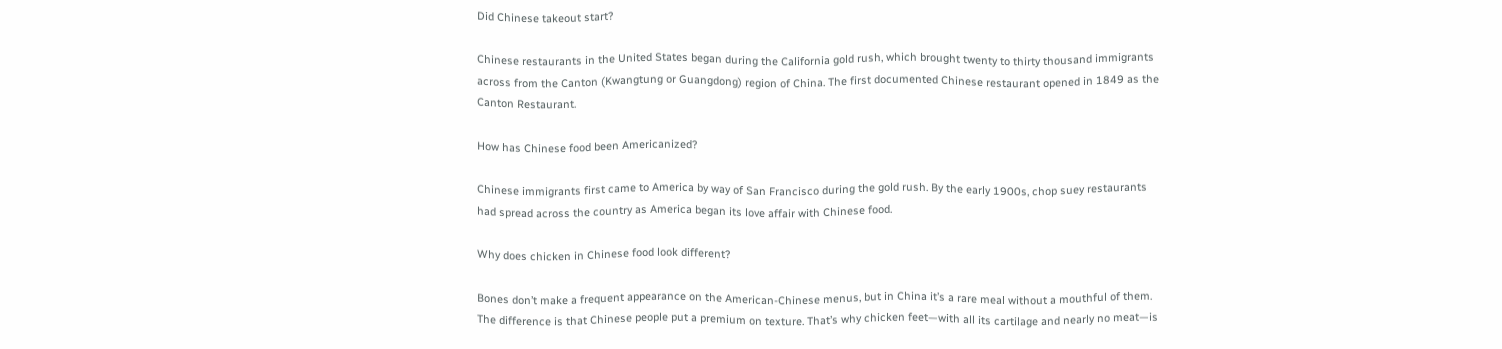Did Chinese takeout start?

Chinese restaurants in the United States began during the California gold rush, which brought twenty to thirty thousand immigrants across from the Canton (Kwangtung or Guangdong) region of China. The first documented Chinese restaurant opened in 1849 as the Canton Restaurant.

How has Chinese food been Americanized?

Chinese immigrants first came to America by way of San Francisco during the gold rush. By the early 1900s, chop suey restaurants had spread across the country as America began its love affair with Chinese food.

Why does chicken in Chinese food look different?

Bones don’t make a frequent appearance on the American-Chinese menus, but in China it’s a rare meal without a mouthful of them. The difference is that Chinese people put a premium on texture. That’s why chicken feet—with all its cartilage and nearly no meat—is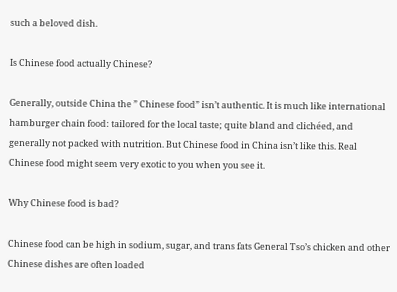such a beloved dish.

Is Chinese food actually Chinese?

Generally, outside China the ” Chinese food” isn’t authentic. It is much like international hamburger chain food: tailored for the local taste; quite bland and clichéed, and generally not packed with nutrition. But Chinese food in China isn’t like this. Real Chinese food might seem very exotic to you when you see it.

Why Chinese food is bad?

Chinese food can be high in sodium, sugar, and trans fats General Tso’s chicken and other Chinese dishes are often loaded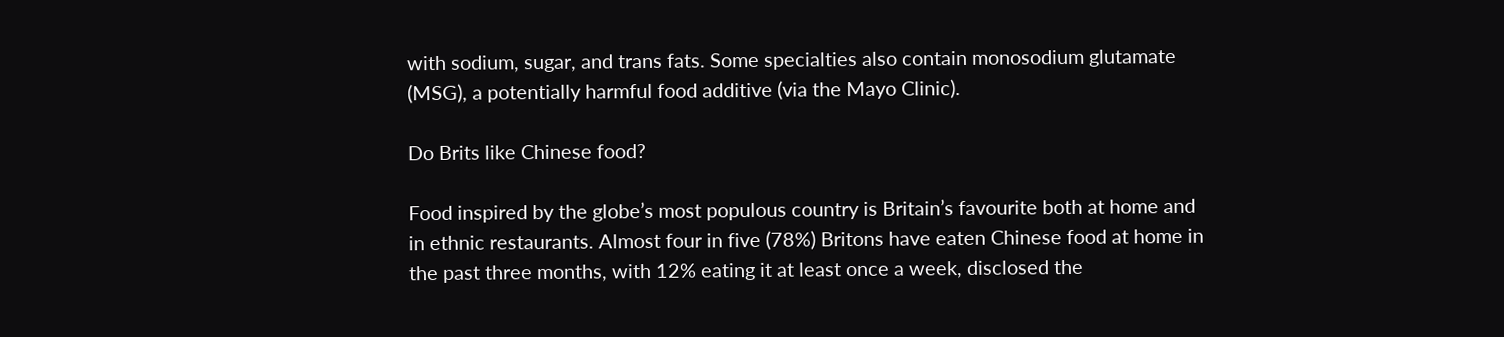with sodium, sugar, and trans fats. Some specialties also contain monosodium glutamate (MSG), a potentially harmful food additive (via the Mayo Clinic).

Do Brits like Chinese food?

Food inspired by the globe’s most populous country is Britain’s favourite both at home and in ethnic restaurants. Almost four in five (78%) Britons have eaten Chinese food at home in the past three months, with 12% eating it at least once a week, disclosed the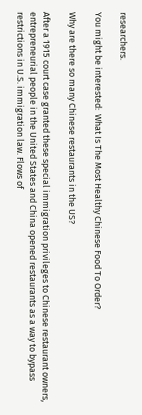researchers.

You might be interested:  What Is The Most Healthy Chinese Food To Order?

Why are there so many Chinese restaurants in the US?

After a 1915 court case granted these special immigration privileges to Chinese restaurant owners, entrepreneurial people in the United States and China opened restaurants as a way to bypass restrictions in U.S. immigration law. Flows of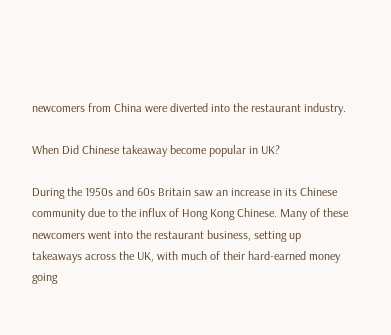newcomers from China were diverted into the restaurant industry.

When Did Chinese takeaway become popular in UK?

During the 1950s and 60s Britain saw an increase in its Chinese community due to the influx of Hong Kong Chinese. Many of these newcomers went into the restaurant business, setting up takeaways across the UK, with much of their hard-earned money going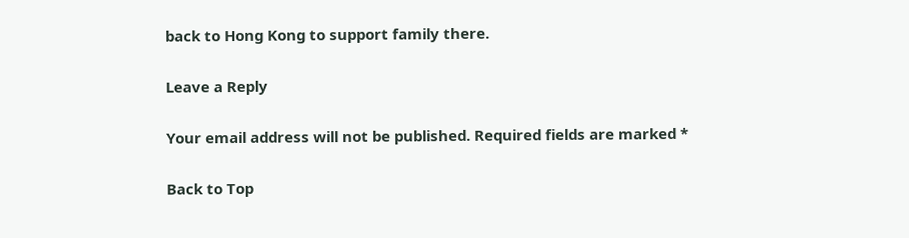back to Hong Kong to support family there.

Leave a Reply

Your email address will not be published. Required fields are marked *

Back to Top